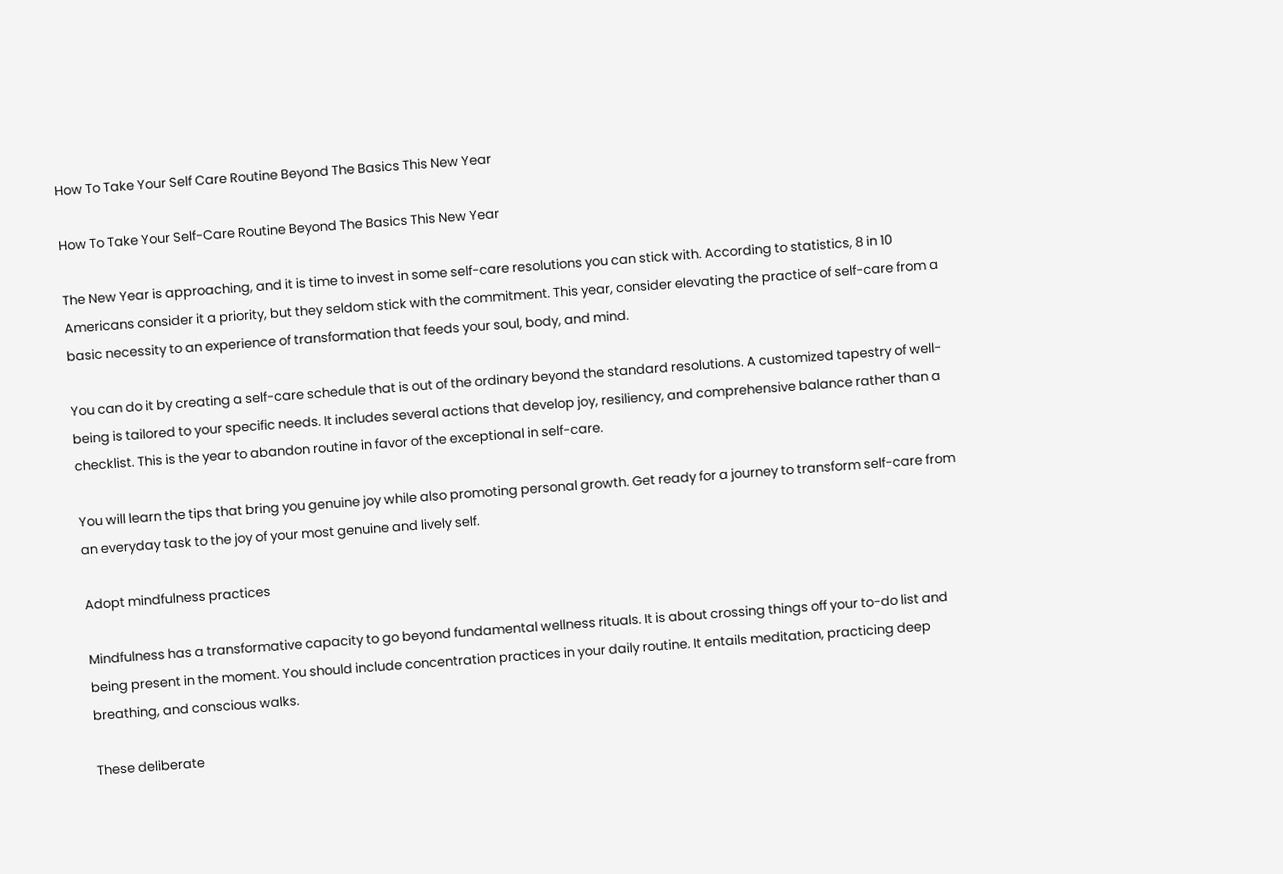How To Take Your Self Care Routine Beyond The Basics This New Year

How To Take Your Self-Care Routine Beyond The Basics This New Year

The New Year is approaching, and it is time to invest in some self-care resolutions you can stick with. According to statistics, 8 in 10 Americans consider it a priority, but they seldom stick with the commitment. This year, consider elevating the practice of self-care from a basic necessity to an experience of transformation that feeds your soul, body, and mind.

You can do it by creating a self-care schedule that is out of the ordinary beyond the standard resolutions. A customized tapestry of well-being is tailored to your specific needs. It includes several actions that develop joy, resiliency, and comprehensive balance rather than a checklist. This is the year to abandon routine in favor of the exceptional in self-care.

You will learn the tips that bring you genuine joy while also promoting personal growth. Get ready for a journey to transform self-care from an everyday task to the joy of your most genuine and lively self.

Adopt mindfulness practices

Mindfulness has a transformative capacity to go beyond fundamental wellness rituals. It is about crossing things off your to-do list and being present in the moment. You should include concentration practices in your daily routine. It entails meditation, practicing deep breathing, and conscious walks.

These deliberate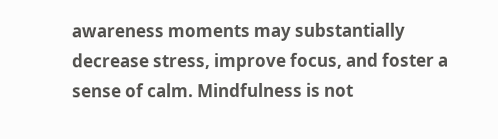awareness moments may substantially decrease stress, improve focus, and foster a sense of calm. Mindfulness is not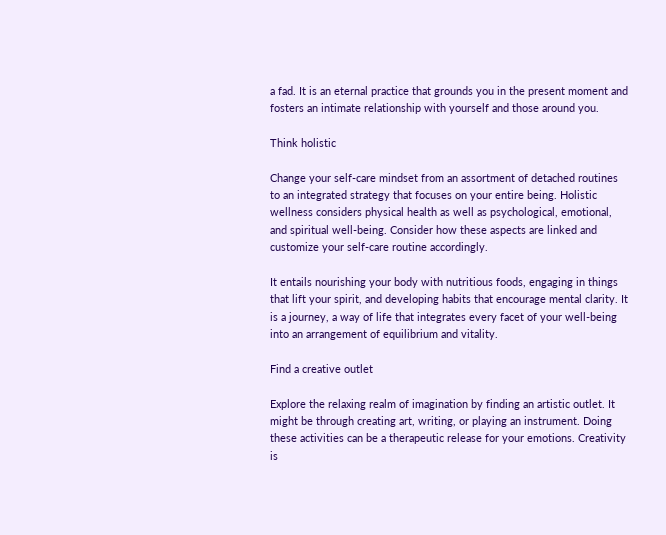a fad. It is an eternal practice that grounds you in the present moment and fosters an intimate relationship with yourself and those around you.

Think holistic

Change your self-care mindset from an assortment of detached routines to an integrated strategy that focuses on your entire being. Holistic wellness considers physical health as well as psychological, emotional, and spiritual well-being. Consider how these aspects are linked and customize your self-care routine accordingly.

It entails nourishing your body with nutritious foods, engaging in things that lift your spirit, and developing habits that encourage mental clarity. It is a journey, a way of life that integrates every facet of your well-being into an arrangement of equilibrium and vitality.

Find a creative outlet

Explore the relaxing realm of imagination by finding an artistic outlet. It might be through creating art, writing, or playing an instrument. Doing these activities can be a therapeutic release for your emotions. Creativity is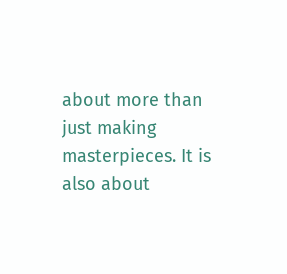about more than just making masterpieces. It is also about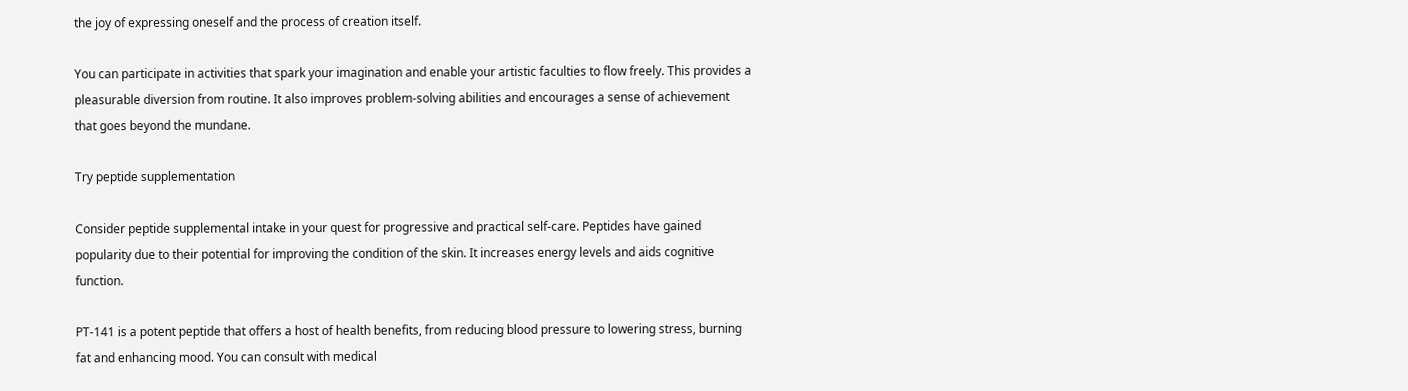the joy of expressing oneself and the process of creation itself.

You can participate in activities that spark your imagination and enable your artistic faculties to flow freely. This provides a pleasurable diversion from routine. It also improves problem-solving abilities and encourages a sense of achievement that goes beyond the mundane.

Try peptide supplementation

Consider peptide supplemental intake in your quest for progressive and practical self-care. Peptides have gained popularity due to their potential for improving the condition of the skin. It increases energy levels and aids cognitive function.

PT-141 is a potent peptide that offers a host of health benefits, from reducing blood pressure to lowering stress, burning fat and enhancing mood. You can consult with medical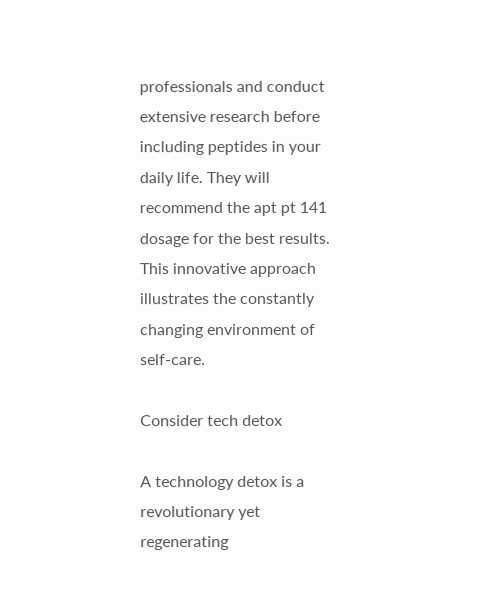professionals and conduct extensive research before including peptides in your daily life. They will recommend the apt pt 141 dosage for the best results. This innovative approach illustrates the constantly changing environment of self-care.

Consider tech detox

A technology detox is a revolutionary yet regenerating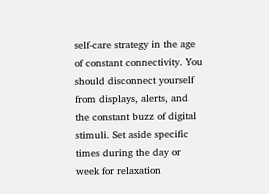self-care strategy in the age of constant connectivity. You should disconnect yourself from displays, alerts, and the constant buzz of digital stimuli. Set aside specific times during the day or week for relaxation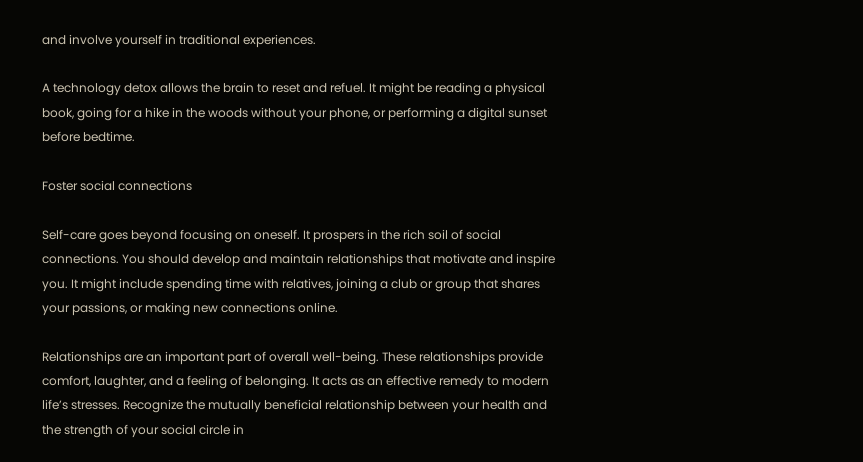and involve yourself in traditional experiences.

A technology detox allows the brain to reset and refuel. It might be reading a physical book, going for a hike in the woods without your phone, or performing a digital sunset before bedtime.

Foster social connections

Self-care goes beyond focusing on oneself. It prospers in the rich soil of social connections. You should develop and maintain relationships that motivate and inspire you. It might include spending time with relatives, joining a club or group that shares your passions, or making new connections online.

Relationships are an important part of overall well-being. These relationships provide comfort, laughter, and a feeling of belonging. It acts as an effective remedy to modern life’s stresses. Recognize the mutually beneficial relationship between your health and the strength of your social circle in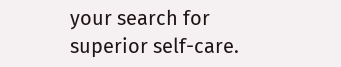your search for superior self-care.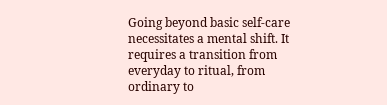Going beyond basic self-care necessitates a mental shift. It requires a transition from everyday to ritual, from ordinary to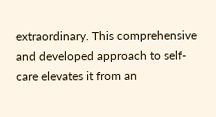extraordinary. This comprehensive and developed approach to self-care elevates it from an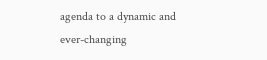agenda to a dynamic and ever-changing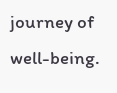journey of well-being.